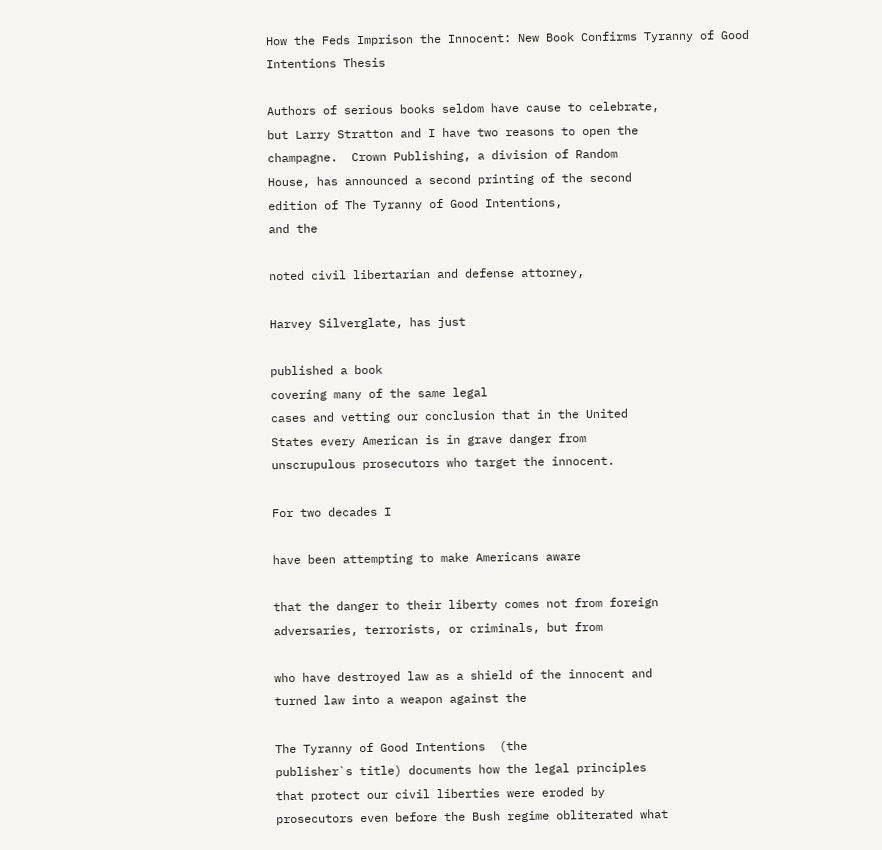How the Feds Imprison the Innocent: New Book Confirms Tyranny of Good Intentions Thesis

Authors of serious books seldom have cause to celebrate,
but Larry Stratton and I have two reasons to open the
champagne.  Crown Publishing, a division of Random
House, has announced a second printing of the second
edition of The Tyranny of Good Intentions,
and the

noted civil libertarian and defense attorney,

Harvey Silverglate, has just

published a book
covering many of the same legal
cases and vetting our conclusion that in the United
States every American is in grave danger from
unscrupulous prosecutors who target the innocent.

For two decades I

have been attempting to make Americans aware

that the danger to their liberty comes not from foreign
adversaries, terrorists, or criminals, but from

who have destroyed law as a shield of the innocent and
turned law into a weapon against the

The Tyranny of Good Intentions  (the
publisher`s title) documents how the legal principles
that protect our civil liberties were eroded by
prosecutors even before the Bush regime obliterated what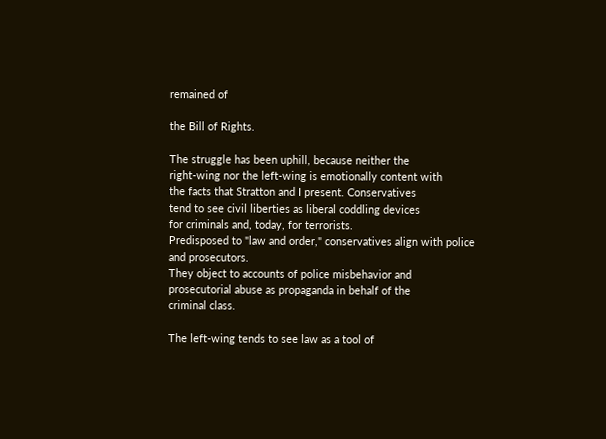remained of

the Bill of Rights.

The struggle has been uphill, because neither the
right-wing nor the left-wing is emotionally content with
the facts that Stratton and I present. Conservatives
tend to see civil liberties as liberal coddling devices
for criminals and, today, for terrorists.
Predisposed to "law and order," conservatives align with police and prosecutors.
They object to accounts of police misbehavior and
prosecutorial abuse as propaganda in behalf of the
criminal class.

The left-wing tends to see law as a tool of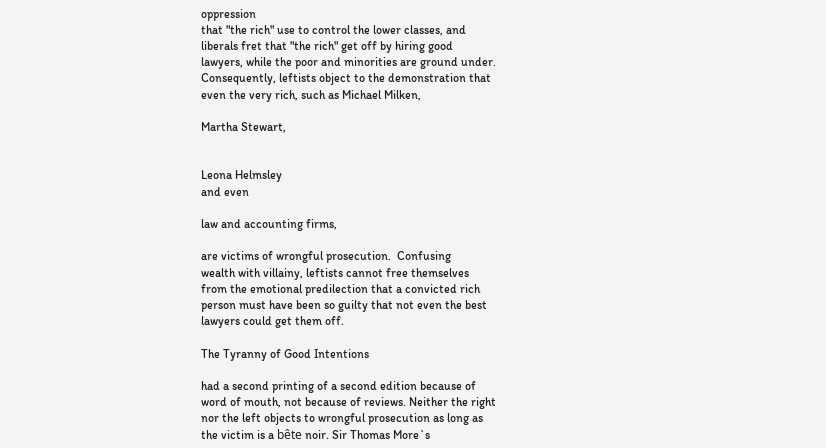oppression
that "the rich" use to control the lower classes, and
liberals fret that "the rich" get off by hiring good
lawyers, while the poor and minorities are ground under.
Consequently, leftists object to the demonstration that
even the very rich, such as Michael Milken,

Martha Stewart,


Leona Helmsley
and even

law and accounting firms,

are victims of wrongful prosecution.  Confusing
wealth with villainy, leftists cannot free themselves
from the emotional predilection that a convicted rich
person must have been so guilty that not even the best
lawyers could get them off.

The Tyranny of Good Intentions

had a second printing of a second edition because of
word of mouth, not because of reviews. Neither the right
nor the left objects to wrongful prosecution as long as
the victim is a bête noir. Sir Thomas More`s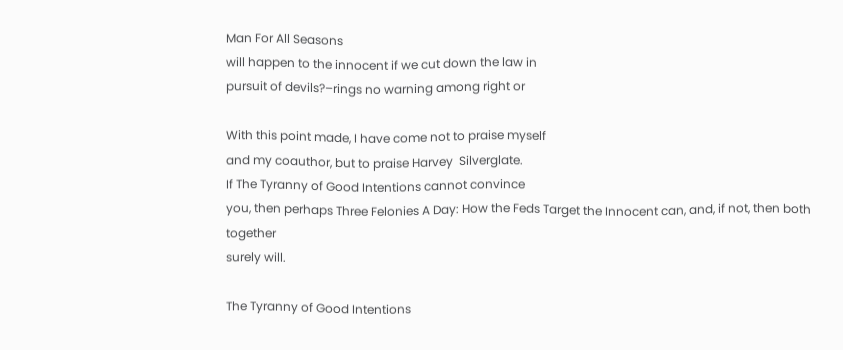Man For All Seasons
will happen to the innocent if we cut down the law in
pursuit of devils?–rings no warning among right or

With this point made, I have come not to praise myself
and my coauthor, but to praise Harvey  Silverglate.
If The Tyranny of Good Intentions cannot convince
you, then perhaps Three Felonies A Day: How the Feds Target the Innocent can, and, if not, then both together
surely will.

The Tyranny of Good Intentions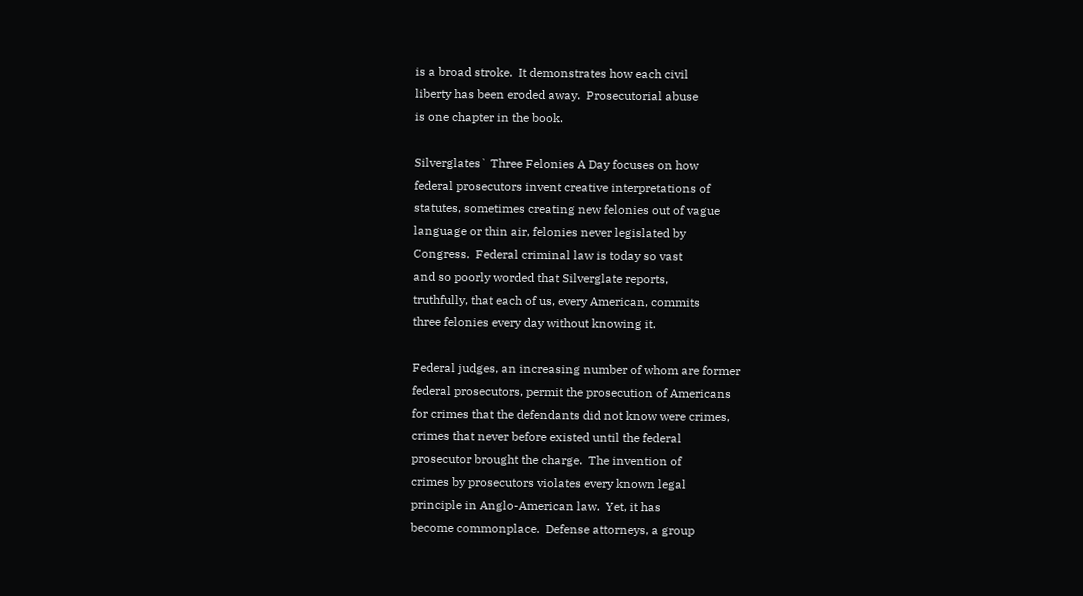is a broad stroke.  It demonstrates how each civil
liberty has been eroded away.  Prosecutorial abuse
is one chapter in the book.

Silverglates` Three Felonies A Day focuses on how
federal prosecutors invent creative interpretations of
statutes, sometimes creating new felonies out of vague
language or thin air, felonies never legislated by
Congress.  Federal criminal law is today so vast
and so poorly worded that Silverglate reports,
truthfully, that each of us, every American, commits
three felonies every day without knowing it.

Federal judges, an increasing number of whom are former
federal prosecutors, permit the prosecution of Americans
for crimes that the defendants did not know were crimes,
crimes that never before existed until the federal
prosecutor brought the charge.  The invention of
crimes by prosecutors violates every known legal
principle in Anglo-American law.  Yet, it has
become commonplace.  Defense attorneys, a group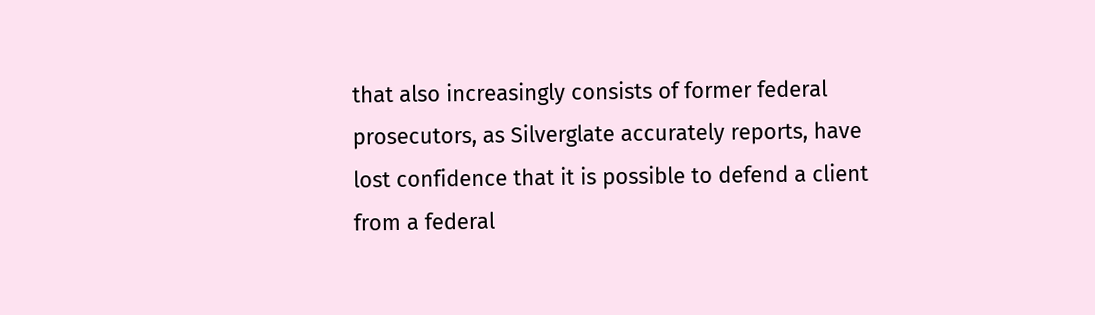that also increasingly consists of former federal
prosecutors, as Silverglate accurately reports, have
lost confidence that it is possible to defend a client
from a federal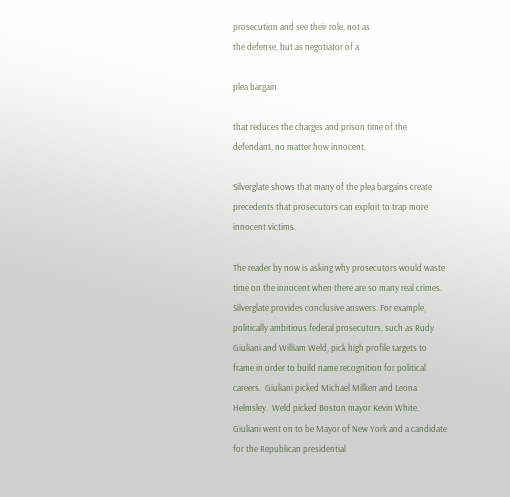prosecution and see their role, not as
the defense, but as negotiator of a

plea bargain

that reduces the charges and prison time of the
defendant, no matter how innocent.

Silverglate shows that many of the plea bargains create
precedents that prosecutors can exploit to trap more
innocent victims.

The reader by now is asking why prosecutors would waste
time on the innocent when there are so many real crimes.
Silverglate provides conclusive answers. For example,
politically ambitious federal prosecutors, such as Rudy
Giuliani and William Weld, pick high profile targets to
frame in order to build name recognition for political
careers.  Giuliani picked Michael Milken and Leona
Helmsley.  Weld picked Boston mayor Kevin White.
Giuliani went on to be Mayor of New York and a candidate
for the Republican presidential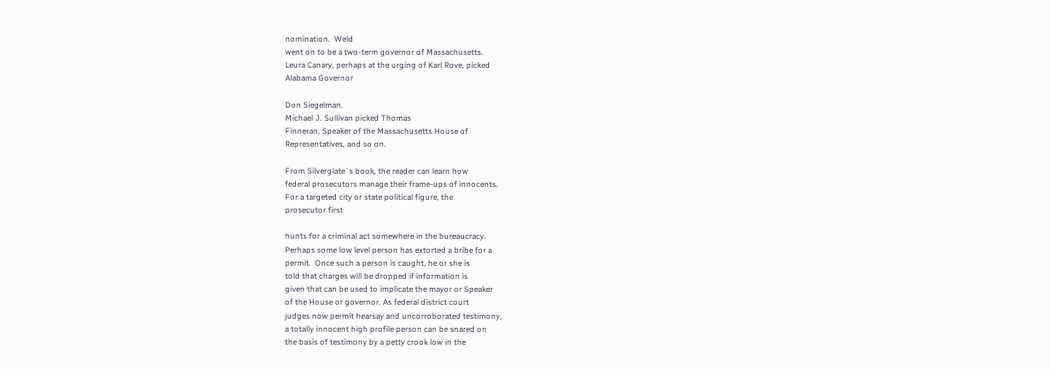nomination.  Weld
went on to be a two-term governor of Massachusetts.
Leura Canary, perhaps at the urging of Karl Rove, picked
Alabama Governor

Don Siegelman.
Michael J. Sullivan picked Thomas
Finneran, Speaker of the Massachusetts House of
Representatives, and so on.

From Silverglate`s book, the reader can learn how
federal prosecutors manage their frame-ups of innocents.
For a targeted city or state political figure, the
prosecutor first

hunts for a criminal act somewhere in the bureaucracy.
Perhaps some low level person has extorted a bribe for a
permit.  Once such a person is caught, he or she is
told that charges will be dropped if information is
given that can be used to implicate the mayor or Speaker
of the House or governor. As federal district court
judges now permit hearsay and uncorroborated testimony,
a totally innocent high profile person can be snared on
the basis of testimony by a petty crook low in the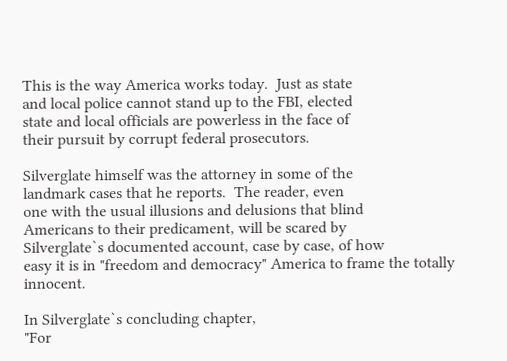This is the way America works today.  Just as state
and local police cannot stand up to the FBI, elected
state and local officials are powerless in the face of
their pursuit by corrupt federal prosecutors.

Silverglate himself was the attorney in some of the
landmark cases that he reports.  The reader, even
one with the usual illusions and delusions that blind
Americans to their predicament, will be scared by
Silverglate`s documented account, case by case, of how
easy it is in "freedom and democracy" America to frame the totally innocent.

In Silverglate`s concluding chapter,
"For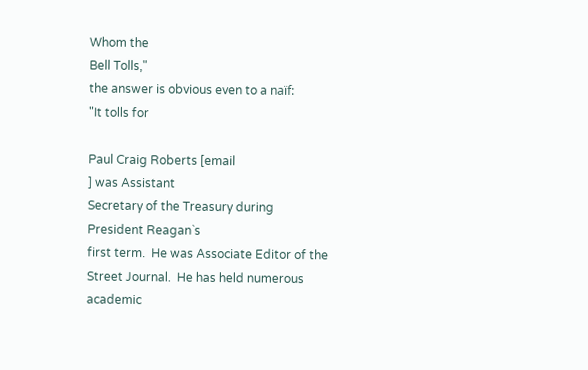Whom the
Bell Tolls,"
the answer is obvious even to a naïf:
"It tolls for

Paul Craig Roberts [email
] was Assistant
Secretary of the Treasury during President Reagan`s
first term.  He was Associate Editor of the
Street Journal.  He has held numerous academic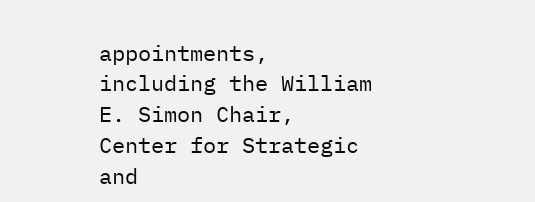appointments, including the William E. Simon Chair,
Center for Strategic and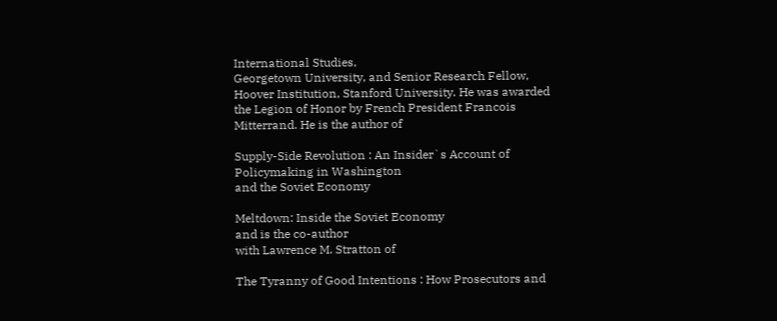International Studies,
Georgetown University, and Senior Research Fellow,
Hoover Institution, Stanford University. He was awarded
the Legion of Honor by French President Francois
Mitterrand. He is the author of

Supply-Side Revolution : An Insider`s Account of
Policymaking in Washington
and the Soviet Economy

Meltdown: Inside the Soviet Economy
and is the co-author
with Lawrence M. Stratton of

The Tyranny of Good Intentions : How Prosecutors and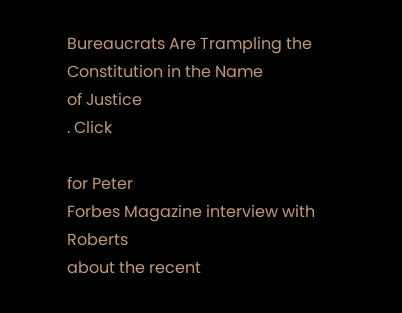Bureaucrats Are Trampling the Constitution in the Name
of Justice
. Click

for Peter
Forbes Magazine interview with Roberts
about the recent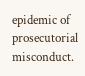epidemic of prosecutorial misconduct.